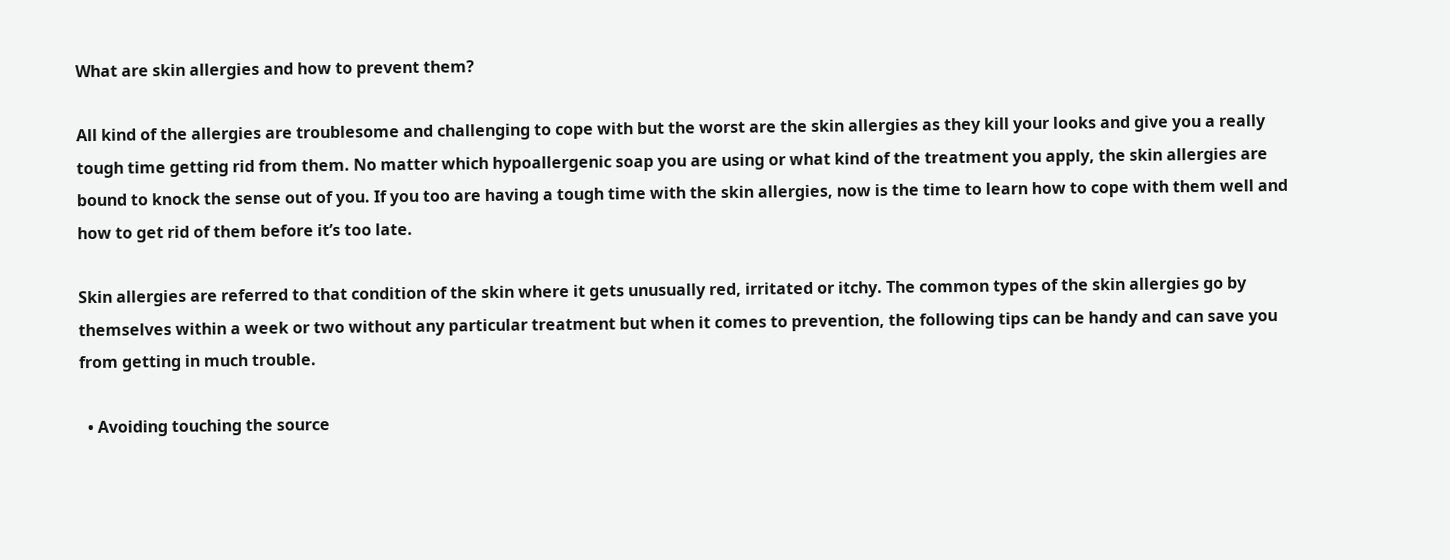What are skin allergies and how to prevent them?

All kind of the allergies are troublesome and challenging to cope with but the worst are the skin allergies as they kill your looks and give you a really tough time getting rid from them. No matter which hypoallergenic soap you are using or what kind of the treatment you apply, the skin allergies are bound to knock the sense out of you. If you too are having a tough time with the skin allergies, now is the time to learn how to cope with them well and how to get rid of them before it’s too late.

Skin allergies are referred to that condition of the skin where it gets unusually red, irritated or itchy. The common types of the skin allergies go by themselves within a week or two without any particular treatment but when it comes to prevention, the following tips can be handy and can save you from getting in much trouble.

  • Avoiding touching the source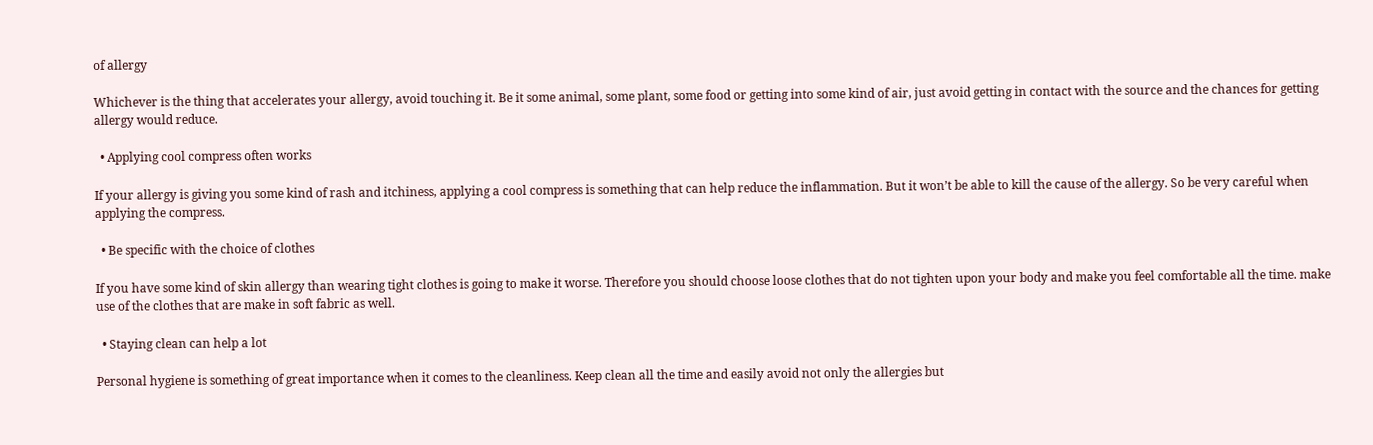of allergy

Whichever is the thing that accelerates your allergy, avoid touching it. Be it some animal, some plant, some food or getting into some kind of air, just avoid getting in contact with the source and the chances for getting allergy would reduce.

  • Applying cool compress often works

If your allergy is giving you some kind of rash and itchiness, applying a cool compress is something that can help reduce the inflammation. But it won’t be able to kill the cause of the allergy. So be very careful when applying the compress.

  • Be specific with the choice of clothes

If you have some kind of skin allergy than wearing tight clothes is going to make it worse. Therefore you should choose loose clothes that do not tighten upon your body and make you feel comfortable all the time. make use of the clothes that are make in soft fabric as well.

  • Staying clean can help a lot

Personal hygiene is something of great importance when it comes to the cleanliness. Keep clean all the time and easily avoid not only the allergies but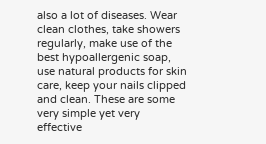also a lot of diseases. Wear clean clothes, take showers regularly, make use of the best hypoallergenic soap, use natural products for skin care, keep your nails clipped and clean. These are some very simple yet very effective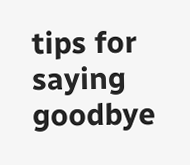tips for saying goodbye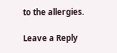to the allergies.

Leave a Reply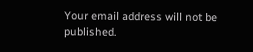Your email address will not be published.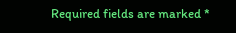Required fields are marked *